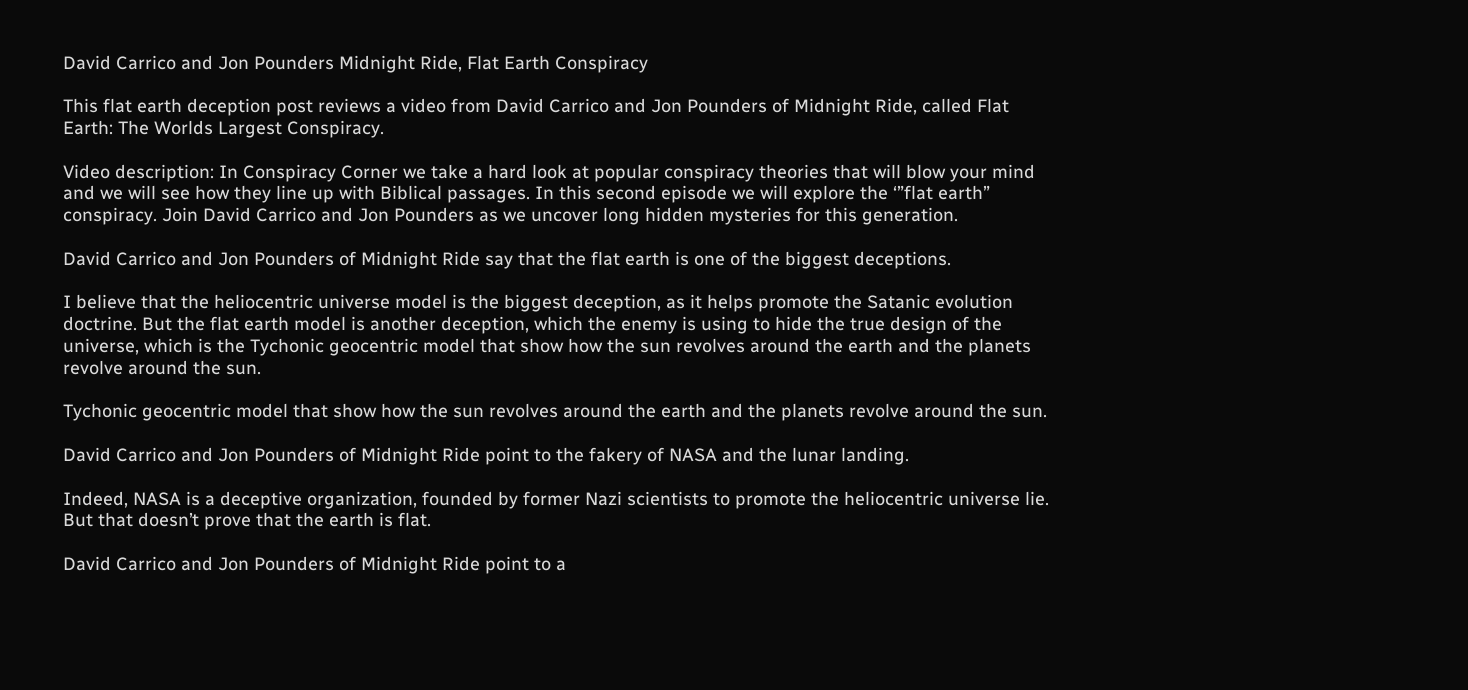David Carrico and Jon Pounders Midnight Ride, Flat Earth Conspiracy

This flat earth deception post reviews a video from David Carrico and Jon Pounders of Midnight Ride, called Flat Earth: The Worlds Largest Conspiracy.

Video description: In Conspiracy Corner we take a hard look at popular conspiracy theories that will blow your mind and we will see how they line up with Biblical passages. In this second episode we will explore the ‘”flat earth” conspiracy. Join David Carrico and Jon Pounders as we uncover long hidden mysteries for this generation.

David Carrico and Jon Pounders of Midnight Ride say that the flat earth is one of the biggest deceptions.

I believe that the heliocentric universe model is the biggest deception, as it helps promote the Satanic evolution doctrine. But the flat earth model is another deception, which the enemy is using to hide the true design of the universe, which is the Tychonic geocentric model that show how the sun revolves around the earth and the planets revolve around the sun.

Tychonic geocentric model that show how the sun revolves around the earth and the planets revolve around the sun.

David Carrico and Jon Pounders of Midnight Ride point to the fakery of NASA and the lunar landing.

Indeed, NASA is a deceptive organization, founded by former Nazi scientists to promote the heliocentric universe lie. But that doesn’t prove that the earth is flat.

David Carrico and Jon Pounders of Midnight Ride point to a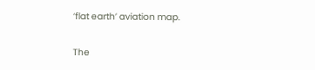‘flat earth’ aviation map.

The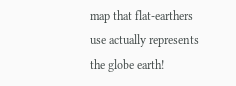map that flat-earthers use actually represents the globe earth!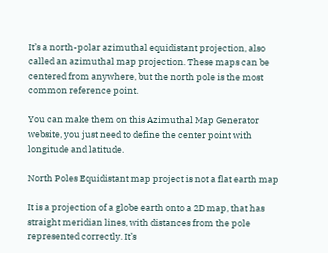It’s a north-polar azimuthal equidistant projection, also called an azimuthal map projection. These maps can be centered from anywhere, but the north pole is the most common reference point.

You can make them on this Azimuthal Map Generator website, you just need to define the center point with longitude and latitude.

North Poles Equidistant map project is not a flat earth map

It is a projection of a globe earth onto a 2D map, that has straight meridian lines, with distances from the pole represented correctly. It’s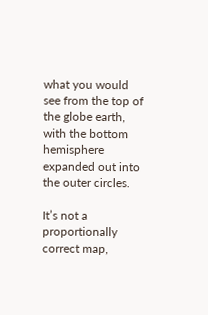what you would see from the top of the globe earth, with the bottom hemisphere expanded out into the outer circles.

It’s not a proportionally correct map,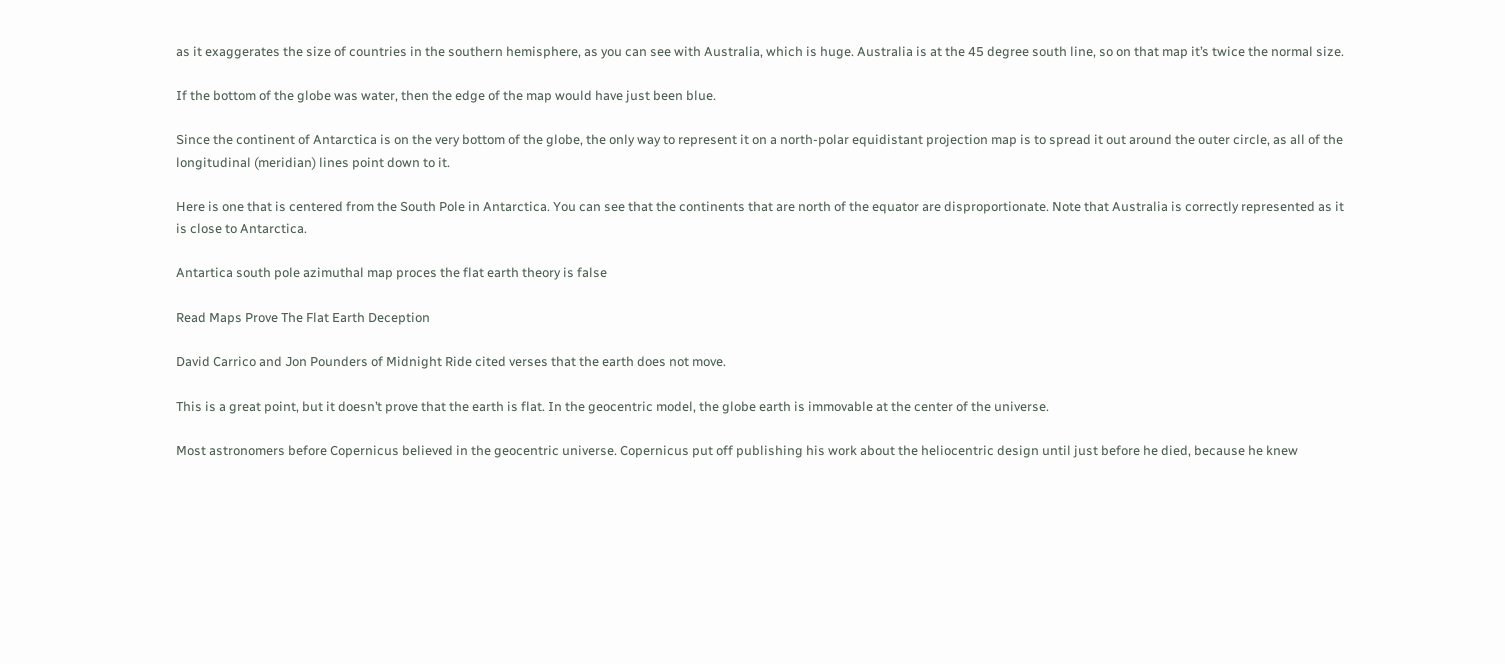as it exaggerates the size of countries in the southern hemisphere, as you can see with Australia, which is huge. Australia is at the 45 degree south line, so on that map it’s twice the normal size.

If the bottom of the globe was water, then the edge of the map would have just been blue.

Since the continent of Antarctica is on the very bottom of the globe, the only way to represent it on a north-polar equidistant projection map is to spread it out around the outer circle, as all of the longitudinal (meridian) lines point down to it.

Here is one that is centered from the South Pole in Antarctica. You can see that the continents that are north of the equator are disproportionate. Note that Australia is correctly represented as it is close to Antarctica.

Antartica south pole azimuthal map proces the flat earth theory is false

Read Maps Prove The Flat Earth Deception

David Carrico and Jon Pounders of Midnight Ride cited verses that the earth does not move.

This is a great point, but it doesn’t prove that the earth is flat. In the geocentric model, the globe earth is immovable at the center of the universe.

Most astronomers before Copernicus believed in the geocentric universe. Copernicus put off publishing his work about the heliocentric design until just before he died, because he knew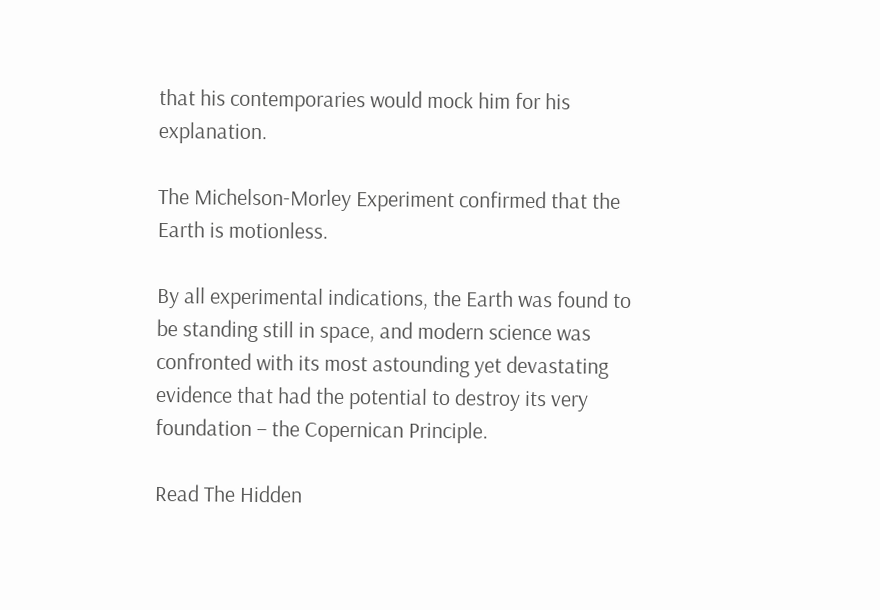that his contemporaries would mock him for his explanation.

The Michelson-Morley Experiment confirmed that the Earth is motionless.

By all experimental indications, the Earth was found to be standing still in space, and modern science was confronted with its most astounding yet devastating evidence that had the potential to destroy its very foundation – the Copernican Principle.

Read The Hidden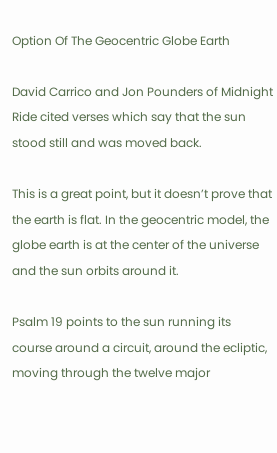Option Of The Geocentric Globe Earth

David Carrico and Jon Pounders of Midnight Ride cited verses which say that the sun stood still and was moved back.

This is a great point, but it doesn’t prove that the earth is flat. In the geocentric model, the globe earth is at the center of the universe and the sun orbits around it.

Psalm 19 points to the sun running its course around a circuit, around the ecliptic, moving through the twelve major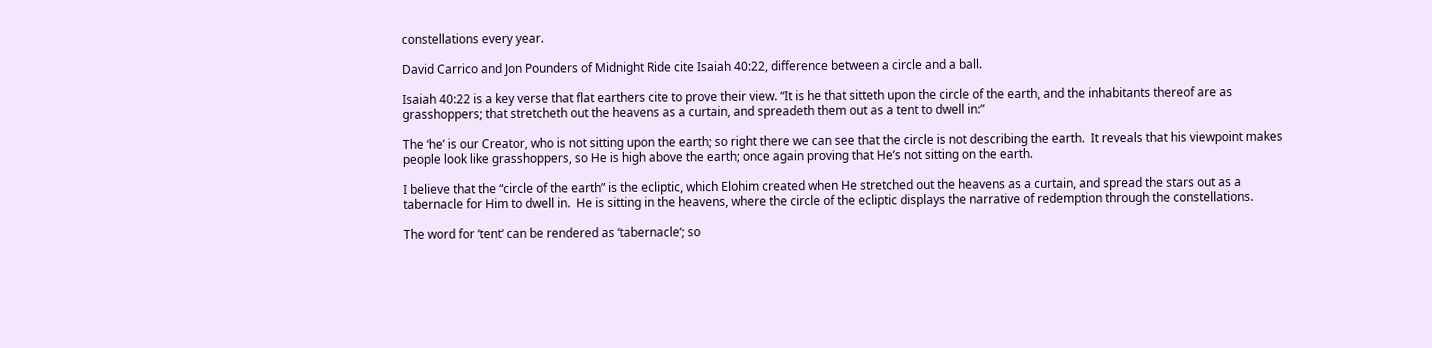constellations every year.

David Carrico and Jon Pounders of Midnight Ride cite Isaiah 40:22, difference between a circle and a ball.

Isaiah 40:22 is a key verse that flat earthers cite to prove their view. “It is he that sitteth upon the circle of the earth, and the inhabitants thereof are as grasshoppers; that stretcheth out the heavens as a curtain, and spreadeth them out as a tent to dwell in:”

The ‘he’ is our Creator, who is not sitting upon the earth; so right there we can see that the circle is not describing the earth.  It reveals that his viewpoint makes people look like grasshoppers, so He is high above the earth; once again proving that He’s not sitting on the earth.

I believe that the “circle of the earth” is the ecliptic, which Elohim created when He stretched out the heavens as a curtain, and spread the stars out as a tabernacle for Him to dwell in.  He is sitting in the heavens, where the circle of the ecliptic displays the narrative of redemption through the constellations.

The word for ‘tent‘ can be rendered as ‘tabernacle‘; so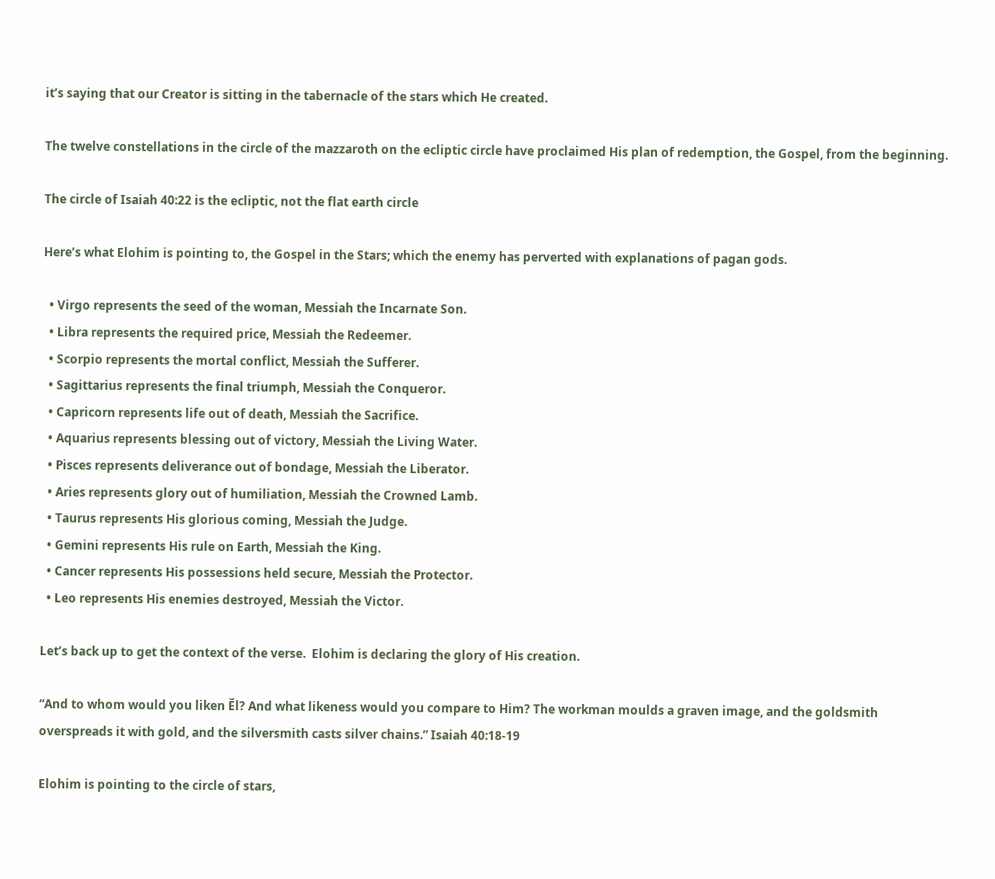it’s saying that our Creator is sitting in the tabernacle of the stars which He created.

The twelve constellations in the circle of the mazzaroth on the ecliptic circle have proclaimed His plan of redemption, the Gospel, from the beginning.

The circle of Isaiah 40:22 is the ecliptic, not the flat earth circle

Here’s what Elohim is pointing to, the Gospel in the Stars; which the enemy has perverted with explanations of pagan gods.

  • Virgo represents the seed of the woman, Messiah the Incarnate Son.
  • Libra represents the required price, Messiah the Redeemer.
  • Scorpio represents the mortal conflict, Messiah the Sufferer.
  • Sagittarius represents the final triumph, Messiah the Conqueror.
  • Capricorn represents life out of death, Messiah the Sacrifice.
  • Aquarius represents blessing out of victory, Messiah the Living Water.
  • Pisces represents deliverance out of bondage, Messiah the Liberator.
  • Aries represents glory out of humiliation, Messiah the Crowned Lamb.
  • Taurus represents His glorious coming, Messiah the Judge.
  • Gemini represents His rule on Earth, Messiah the King.
  • Cancer represents His possessions held secure, Messiah the Protector.
  • Leo represents His enemies destroyed, Messiah the Victor.

Let’s back up to get the context of the verse.  Elohim is declaring the glory of His creation.

“And to whom would you liken Ěl? And what likeness would you compare to Him? The workman moulds a graven image, and the goldsmith overspreads it with gold, and the silversmith casts silver chains.” Isaiah 40:18-19

Elohim is pointing to the circle of stars,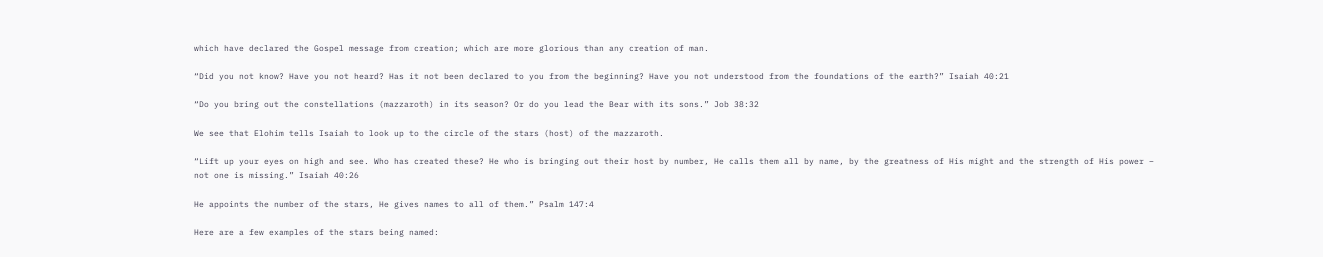which have declared the Gospel message from creation; which are more glorious than any creation of man.

“Did you not know? Have you not heard? Has it not been declared to you from the beginning? Have you not understood from the foundations of the earth?” Isaiah 40:21

“Do you bring out the constellations (mazzaroth) in its season? Or do you lead the Bear with its sons.” Job 38:32

We see that Elohim tells Isaiah to look up to the circle of the stars (host) of the mazzaroth.

“Lift up your eyes on high and see. Who has created these? He who is bringing out their host by number, He calls them all by name, by the greatness of His might and the strength of His power – not one is missing.” Isaiah 40:26

He appoints the number of the stars, He gives names to all of them.” Psalm 147:4

Here are a few examples of the stars being named: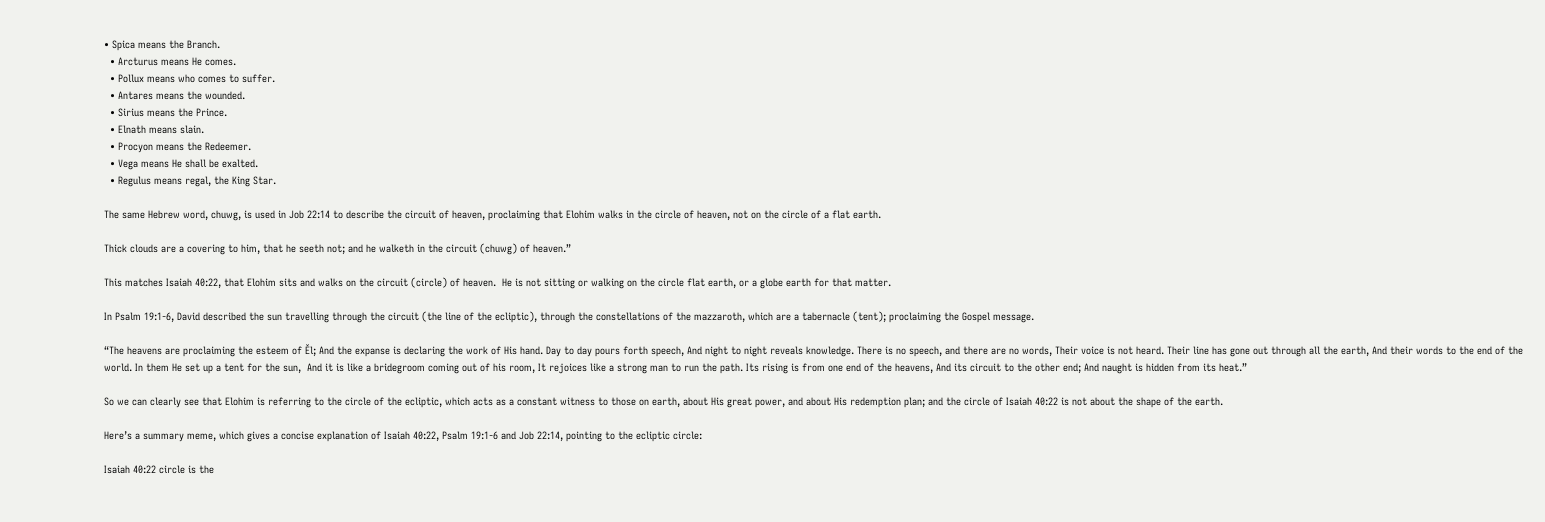• Spica means the Branch.
  • Arcturus means He comes.
  • Pollux means who comes to suffer.
  • Antares means the wounded.
  • Sirius means the Prince.
  • Elnath means slain.
  • Procyon means the Redeemer.
  • Vega means He shall be exalted.
  • Regulus means regal, the King Star.

The same Hebrew word, chuwg, is used in Job 22:14 to describe the circuit of heaven, proclaiming that Elohim walks in the circle of heaven, not on the circle of a flat earth.

Thick clouds are a covering to him, that he seeth not; and he walketh in the circuit (chuwg) of heaven.”

This matches Isaiah 40:22, that Elohim sits and walks on the circuit (circle) of heaven.  He is not sitting or walking on the circle flat earth, or a globe earth for that matter.

In Psalm 19:1-6, David described the sun travelling through the circuit (the line of the ecliptic), through the constellations of the mazzaroth, which are a tabernacle (tent); proclaiming the Gospel message.

“The heavens are proclaiming the esteem of Ěl; And the expanse is declaring the work of His hand. Day to day pours forth speech, And night to night reveals knowledge. There is no speech, and there are no words, Their voice is not heard. Their line has gone out through all the earth, And their words to the end of the world. In them He set up a tent for the sun,  And it is like a bridegroom coming out of his room, It rejoices like a strong man to run the path. Its rising is from one end of the heavens, And its circuit to the other end; And naught is hidden from its heat.”

So we can clearly see that Elohim is referring to the circle of the ecliptic, which acts as a constant witness to those on earth, about His great power, and about His redemption plan; and the circle of Isaiah 40:22 is not about the shape of the earth.

Here’s a summary meme, which gives a concise explanation of Isaiah 40:22, Psalm 19:1-6 and Job 22:14, pointing to the ecliptic circle:

Isaiah 40:22 circle is the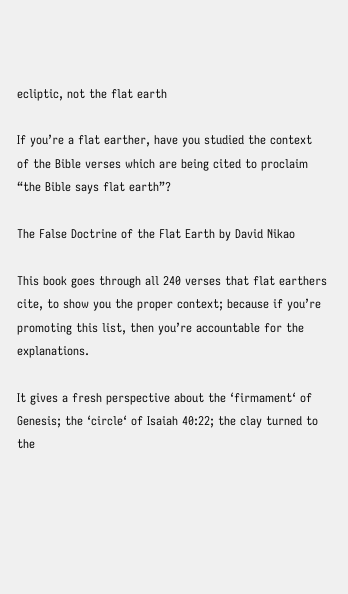ecliptic, not the flat earth

If you’re a flat earther, have you studied the context of the Bible verses which are being cited to proclaim “the Bible says flat earth”?

The False Doctrine of the Flat Earth by David Nikao

This book goes through all 240 verses that flat earthers cite, to show you the proper context; because if you’re promoting this list, then you’re accountable for the explanations.

It gives a fresh perspective about the ‘firmament‘ of Genesis; the ‘circle‘ of Isaiah 40:22; the clay turned to the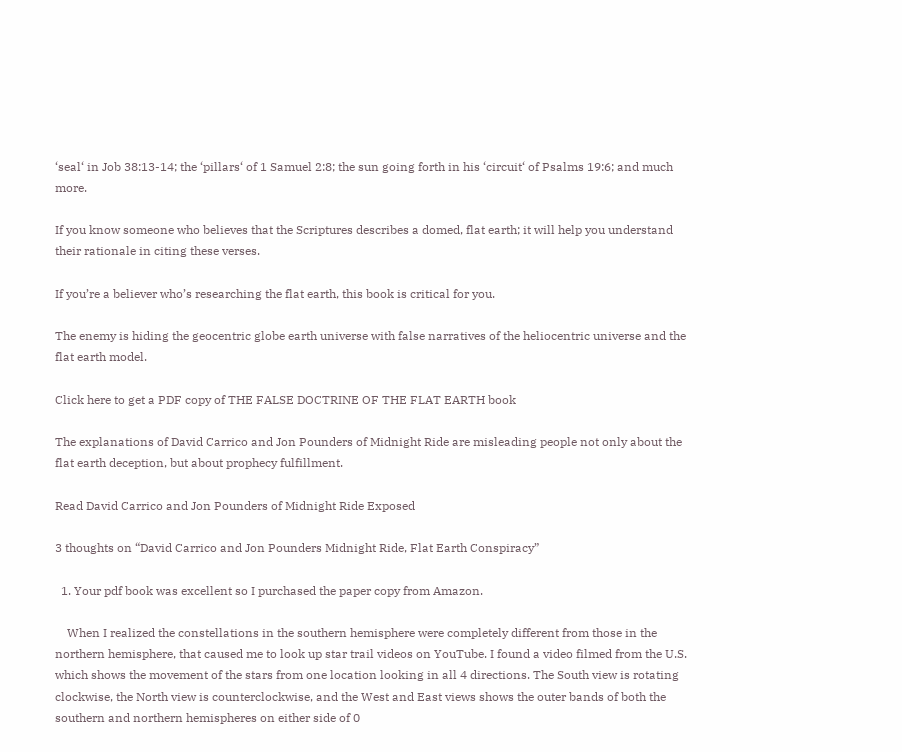‘seal‘ in Job 38:13-14; the ‘pillars‘ of 1 Samuel 2:8; the sun going forth in his ‘circuit‘ of Psalms 19:6; and much more.

If you know someone who believes that the Scriptures describes a domed, flat earth; it will help you understand their rationale in citing these verses.

If you’re a believer who’s researching the flat earth, this book is critical for you.

The enemy is hiding the geocentric globe earth universe with false narratives of the heliocentric universe and the flat earth model.

Click here to get a PDF copy of THE FALSE DOCTRINE OF THE FLAT EARTH book

The explanations of David Carrico and Jon Pounders of Midnight Ride are misleading people not only about the flat earth deception, but about prophecy fulfillment.

Read David Carrico and Jon Pounders of Midnight Ride Exposed

3 thoughts on “David Carrico and Jon Pounders Midnight Ride, Flat Earth Conspiracy”

  1. Your pdf book was excellent so I purchased the paper copy from Amazon.

    When I realized the constellations in the southern hemisphere were completely different from those in the northern hemisphere, that caused me to look up star trail videos on YouTube. I found a video filmed from the U.S. which shows the movement of the stars from one location looking in all 4 directions. The South view is rotating clockwise, the North view is counterclockwise, and the West and East views shows the outer bands of both the southern and northern hemispheres on either side of 0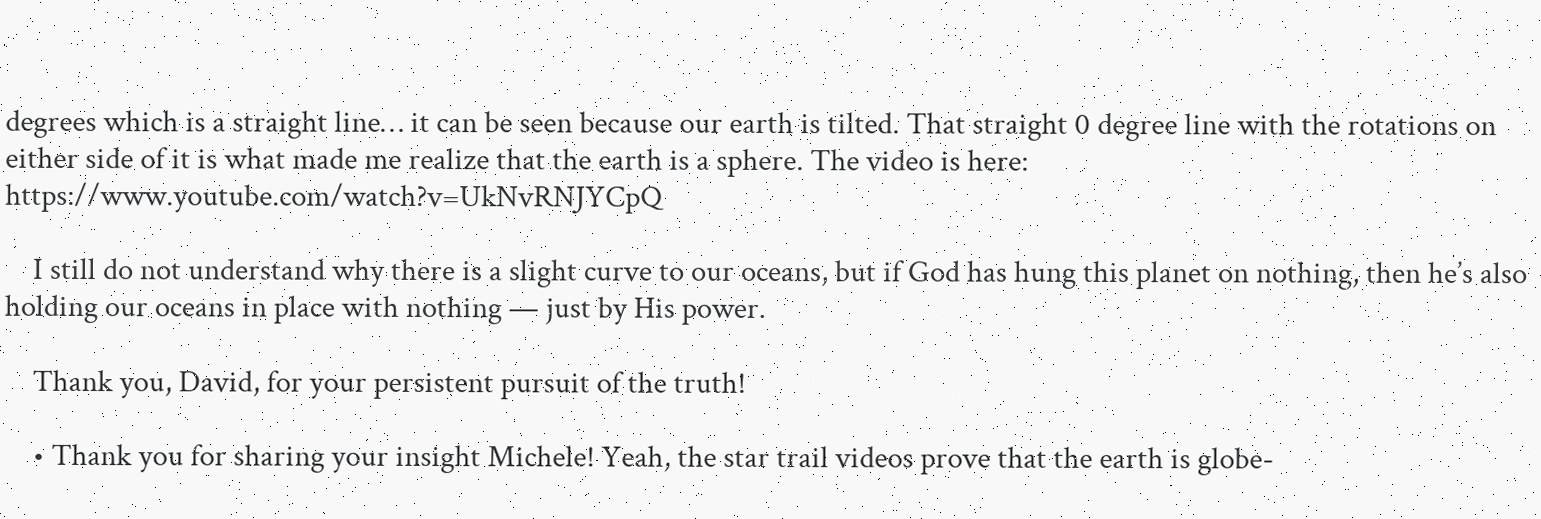degrees which is a straight line… it can be seen because our earth is tilted. That straight 0 degree line with the rotations on either side of it is what made me realize that the earth is a sphere. The video is here: https://www.youtube.com/watch?v=UkNvRNJYCpQ

    I still do not understand why there is a slight curve to our oceans, but if God has hung this planet on nothing, then he’s also holding our oceans in place with nothing — just by His power.

    Thank you, David, for your persistent pursuit of the truth!

    • Thank you for sharing your insight Michele! Yeah, the star trail videos prove that the earth is globe-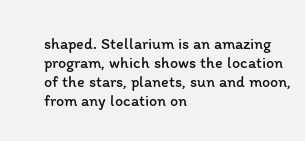shaped. Stellarium is an amazing program, which shows the location of the stars, planets, sun and moon, from any location on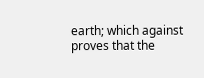earth; which against proves that the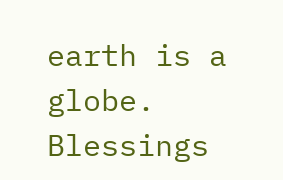earth is a globe. Blessings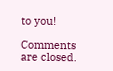to you!

Comments are closed.